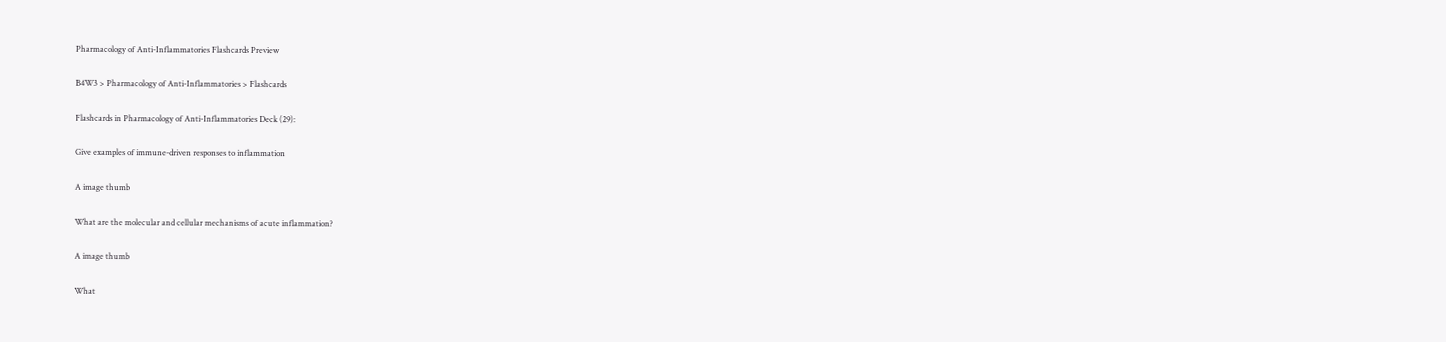Pharmacology of Anti-Inflammatories Flashcards Preview

B4W3 > Pharmacology of Anti-Inflammatories > Flashcards

Flashcards in Pharmacology of Anti-Inflammatories Deck (29):

Give examples of immune-driven responses to inflammation

A image thumb

What are the molecular and cellular mechanisms of acute inflammation?

A image thumb

What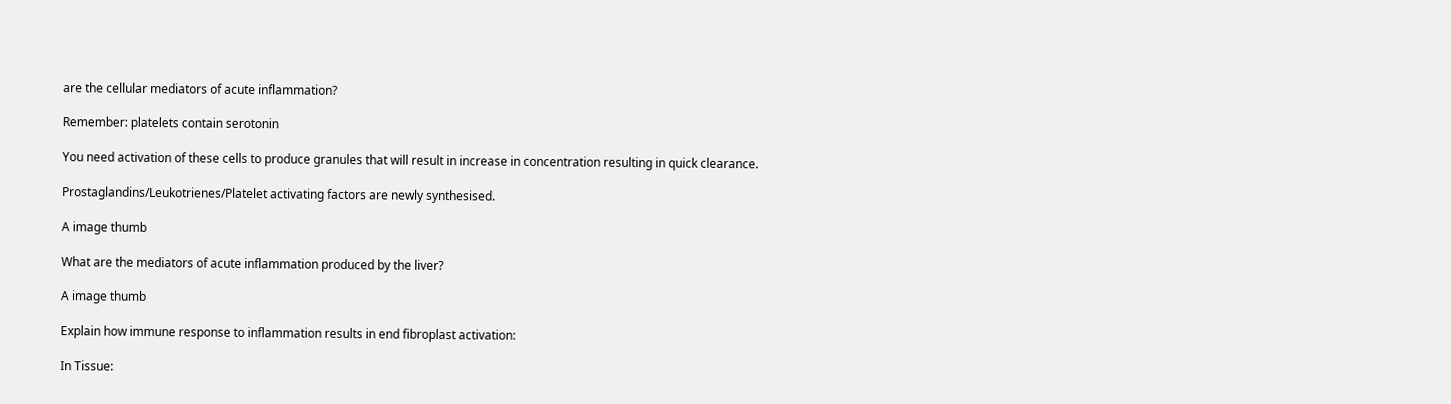are the cellular mediators of acute inflammation?

Remember: platelets contain serotonin

You need activation of these cells to produce granules that will result in increase in concentration resulting in quick clearance.

Prostaglandins/Leukotrienes/Platelet activating factors are newly synthesised.

A image thumb

What are the mediators of acute inflammation produced by the liver?

A image thumb

Explain how immune response to inflammation results in end fibroplast activation:

In Tissue: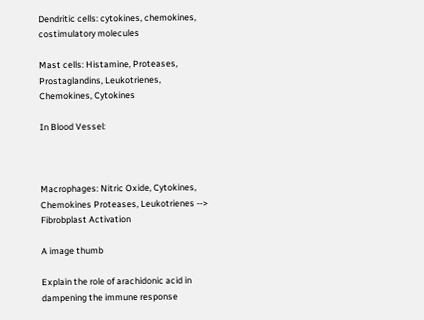Dendritic cells: cytokines, chemokines, costimulatory molecules

Mast cells: Histamine, Proteases, Prostaglandins, Leukotrienes, Chemokines, Cytokines

In Blood Vessel:



Macrophages: Nitric Oxide, Cytokines, Chemokines Proteases, Leukotrienes --> Fibrobplast Activation

A image thumb

Explain the role of arachidonic acid in dampening the immune response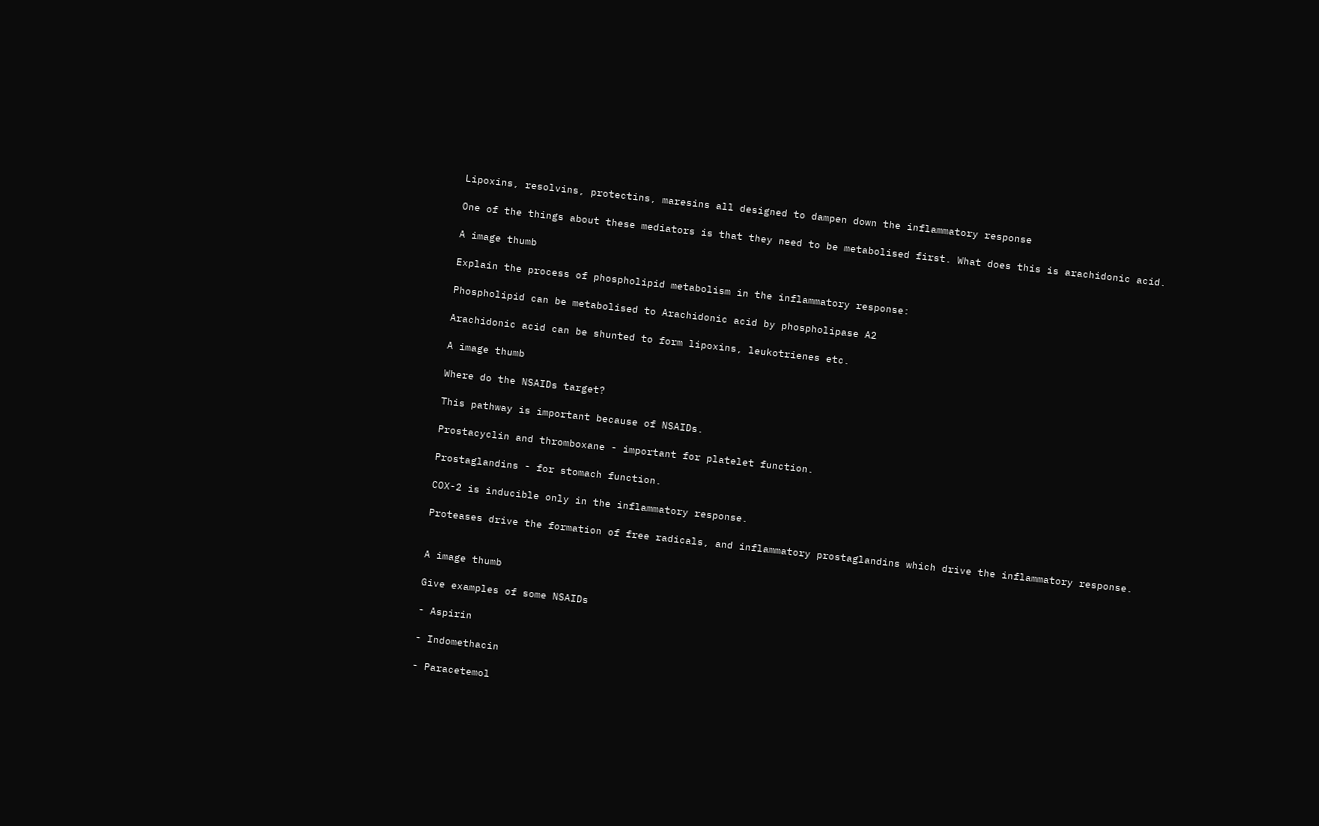Lipoxins, resolvins, protectins, maresins all designed to dampen down the inflammatory response

One of the things about these mediators is that they need to be metabolised first. What does this is arachidonic acid.

A image thumb

Explain the process of phospholipid metabolism in the inflammatory response:

Phospholipid can be metabolised to Arachidonic acid by phospholipase A2

Arachidonic acid can be shunted to form lipoxins, leukotrienes etc.

A image thumb

Where do the NSAIDs target?

This pathway is important because of NSAIDs.

Prostacyclin and thromboxane - important for platelet function.

Prostaglandins - for stomach function.

COX-2 is inducible only in the inflammatory response.

Proteases drive the formation of free radicals, and inflammatory prostaglandins which drive the inflammatory response.


A image thumb

Give examples of some NSAIDs

- Aspirin

- Indomethacin

- Paracetemol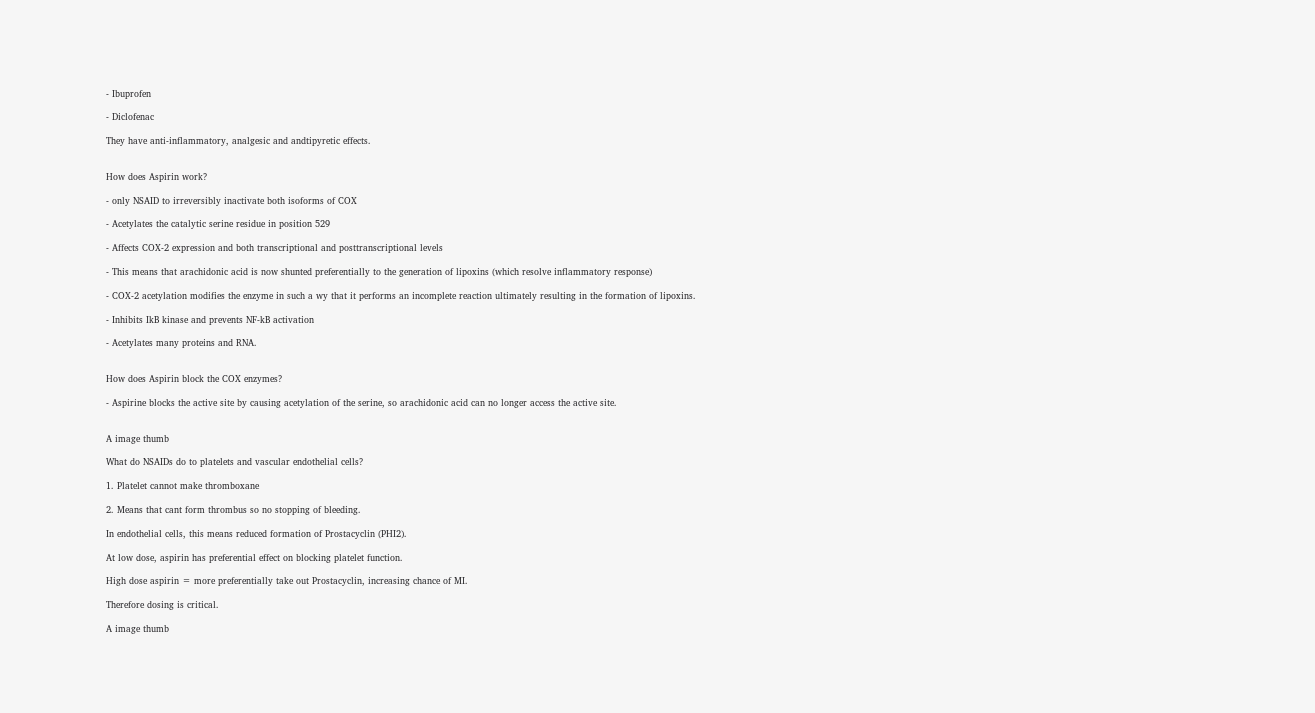- Ibuprofen

- Diclofenac

They have anti-inflammatory, analgesic and andtipyretic effects.


How does Aspirin work?

- only NSAID to irreversibly inactivate both isoforms of COX

- Acetylates the catalytic serine residue in position 529

- Affects COX-2 expression and both transcriptional and posttranscriptional levels

- This means that arachidonic acid is now shunted preferentially to the generation of lipoxins (which resolve inflammatory response)

- COX-2 acetylation modifies the enzyme in such a wy that it performs an incomplete reaction ultimately resulting in the formation of lipoxins.

- Inhibits IkB kinase and prevents NF-kB activation

- Acetylates many proteins and RNA.


How does Aspirin block the COX enzymes?

- Aspirine blocks the active site by causing acetylation of the serine, so arachidonic acid can no longer access the active site.


A image thumb

What do NSAIDs do to platelets and vascular endothelial cells?

1. Platelet cannot make thromboxane

2. Means that cant form thrombus so no stopping of bleeding.

In endothelial cells, this means reduced formation of Prostacyclin (PHI2).

At low dose, aspirin has preferential effect on blocking platelet function.

High dose aspirin = more preferentially take out Prostacyclin, increasing chance of MI.

Therefore dosing is critical.

A image thumb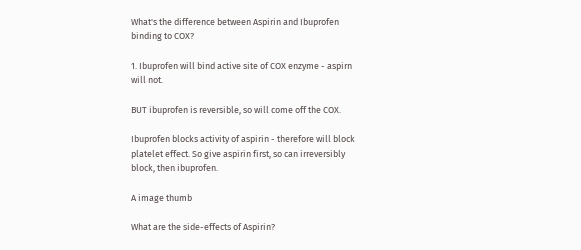What's the difference between Aspirin and Ibuprofen binding to COX?

1. Ibuprofen will bind active site of COX enzyme - aspirn will not.

BUT ibuprofen is reversible, so will come off the COX.

Ibuprofen blocks activity of aspirin - therefore will block platelet effect. So give aspirin first, so can irreversibly block, then ibuprofen.

A image thumb

What are the side-effects of Aspirin?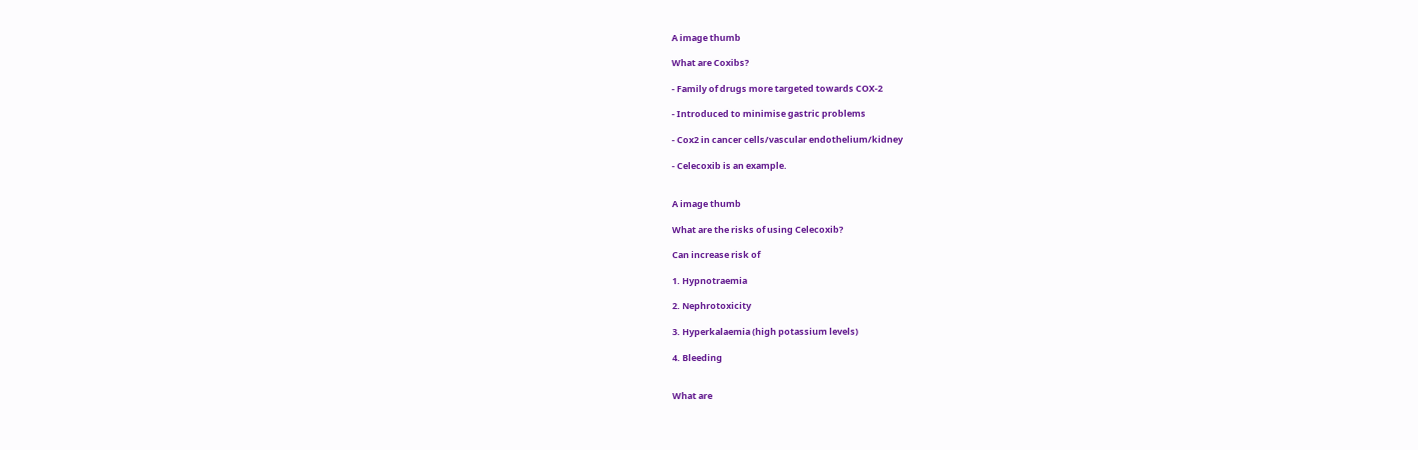A image thumb

What are Coxibs?

- Family of drugs more targeted towards COX-2

- Introduced to minimise gastric problems

- Cox2 in cancer cells/vascular endothelium/kidney

- Celecoxib is an example.


A image thumb

What are the risks of using Celecoxib?

Can increase risk of

1. Hypnotraemia

2. Nephrotoxicity

3. Hyperkalaemia (high potassium levels)

4. Bleeding


What are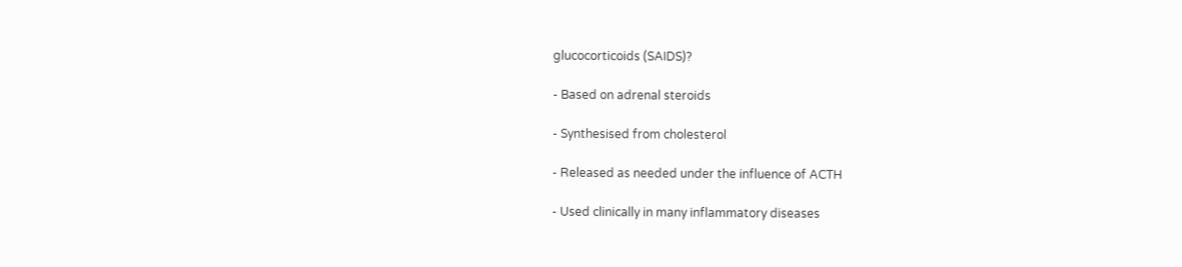glucocorticoids (SAIDS)?

- Based on adrenal steroids

- Synthesised from cholesterol

- Released as needed under the influence of ACTH

- Used clinically in many inflammatory diseases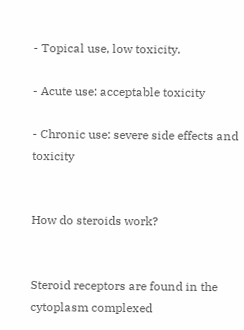- Topical use, low toxicity.

- Acute use: acceptable toxicity

- Chronic use: severe side effects and toxicity


How do steroids work?


Steroid receptors are found in the cytoplasm complexed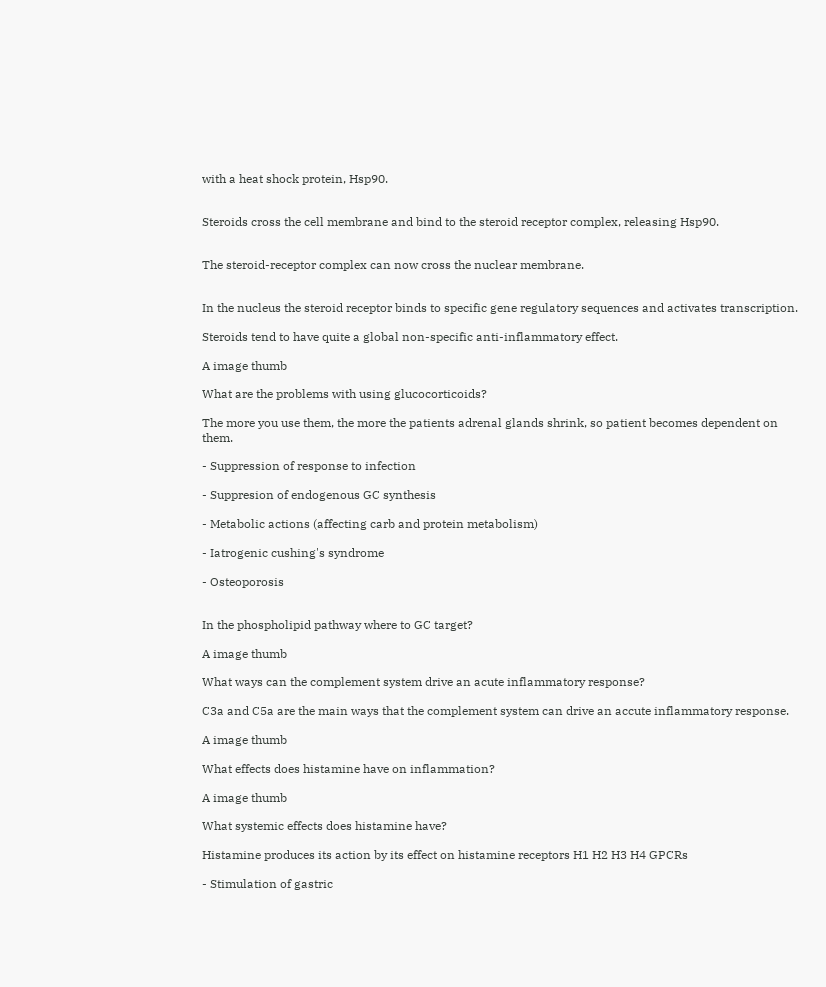with a heat shock protein, Hsp90.


Steroids cross the cell membrane and bind to the steroid receptor complex, releasing Hsp90.


The steroid-receptor complex can now cross the nuclear membrane.


In the nucleus the steroid receptor binds to specific gene regulatory sequences and activates transcription.

Steroids tend to have quite a global non-specific anti-inflammatory effect.

A image thumb

What are the problems with using glucocorticoids?

The more you use them, the more the patients adrenal glands shrink, so patient becomes dependent on them.

- Suppression of response to infection

- Suppresion of endogenous GC synthesis

- Metabolic actions (affecting carb and protein metabolism)

- Iatrogenic cushing's syndrome

- Osteoporosis


In the phospholipid pathway where to GC target?

A image thumb

What ways can the complement system drive an acute inflammatory response?

C3a and C5a are the main ways that the complement system can drive an accute inflammatory response.

A image thumb

What effects does histamine have on inflammation?

A image thumb

What systemic effects does histamine have?

Histamine produces its action by its effect on histamine receptors H1 H2 H3 H4 GPCRs

- Stimulation of gastric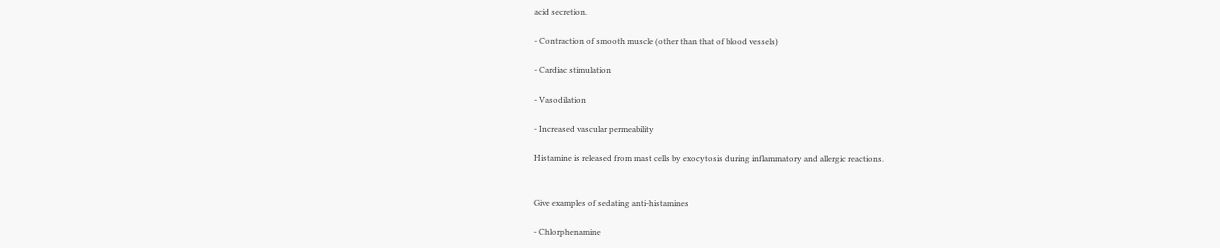acid secretion.

- Contraction of smooth muscle (other than that of blood vessels)

- Cardiac stimulation

- Vasodilation

- Increased vascular permeability

Histamine is released from mast cells by exocytosis during inflammatory and allergic reactions.


Give examples of sedating anti-histamines

- Chlorphenamine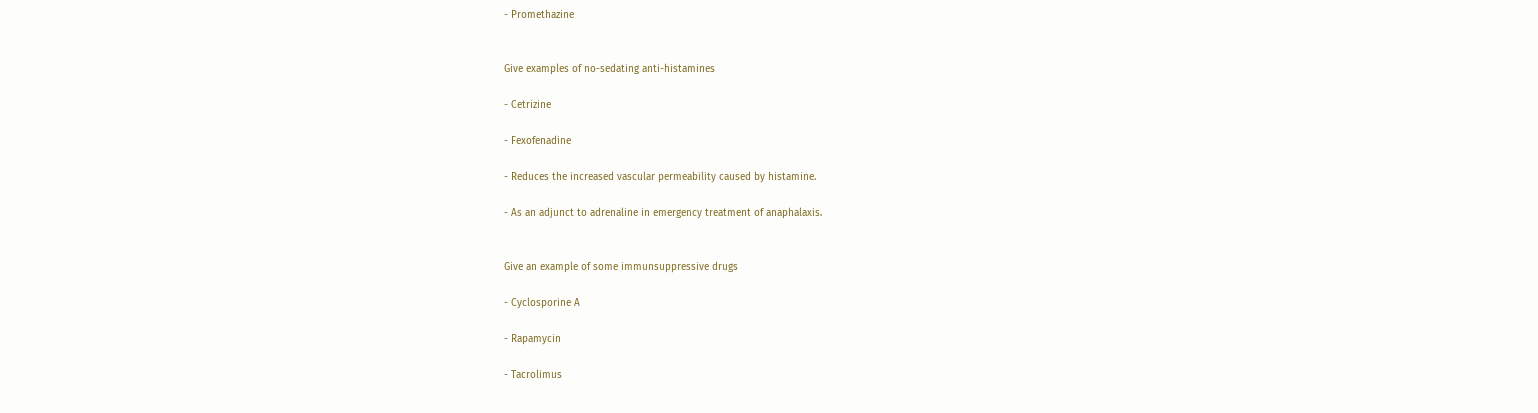- Promethazine


Give examples of no-sedating anti-histamines

- Cetrizine

- Fexofenadine

- Reduces the increased vascular permeability caused by histamine.

- As an adjunct to adrenaline in emergency treatment of anaphalaxis.


Give an example of some immunsuppressive drugs

- Cyclosporine A

- Rapamycin

- Tacrolimus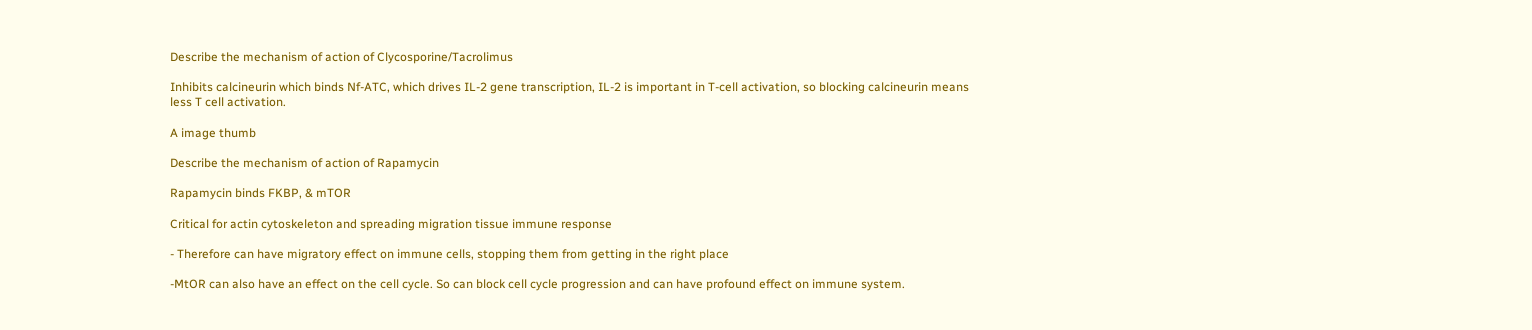Describe the mechanism of action of Clycosporine/Tacrolimus

Inhibits calcineurin which binds Nf-ATC, which drives IL-2 gene transcription, IL-2 is important in T-cell activation, so blocking calcineurin means less T cell activation.

A image thumb

Describe the mechanism of action of Rapamycin

Rapamycin binds FKBP, & mTOR

Critical for actin cytoskeleton and spreading migration tissue immune response

- Therefore can have migratory effect on immune cells, stopping them from getting in the right place

-MtOR can also have an effect on the cell cycle. So can block cell cycle progression and can have profound effect on immune system.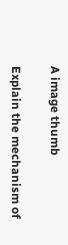A image thumb

Explain the mechanism of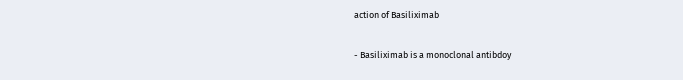action of Basiliximab

- Basiliximab is a monoclonal antibdoy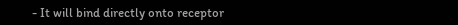- It will bind directly onto receptor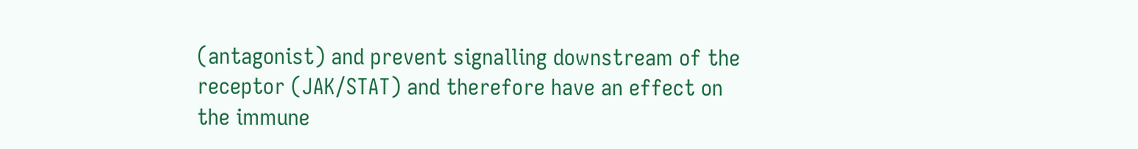(antagonist) and prevent signalling downstream of the receptor (JAK/STAT) and therefore have an effect on the immune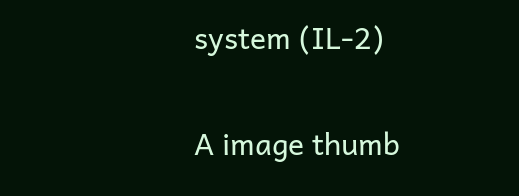system (IL-2)

A image thumb